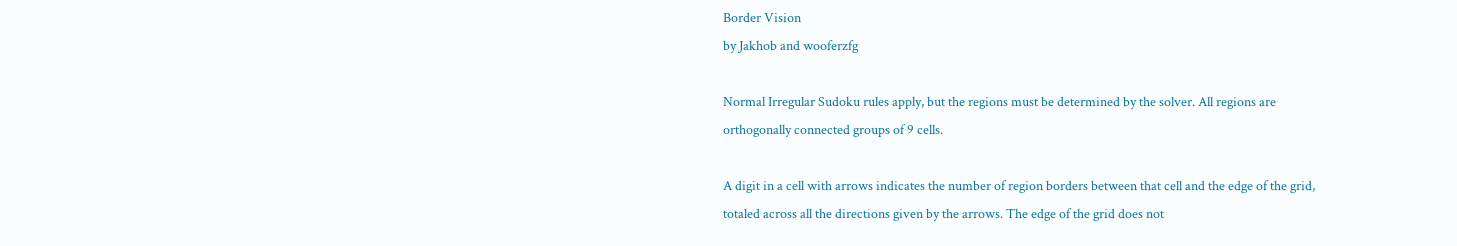Border Vision
by Jakhob and wooferzfg

Normal Irregular Sudoku rules apply, but the regions must be determined by the solver. All regions are orthogonally connected groups of 9 cells.

A digit in a cell with arrows indicates the number of region borders between that cell and the edge of the grid, totaled across all the directions given by the arrows. The edge of the grid does not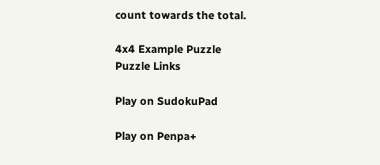count towards the total.

4x4 Example Puzzle
Puzzle Links

Play on SudokuPad

Play on Penpa+